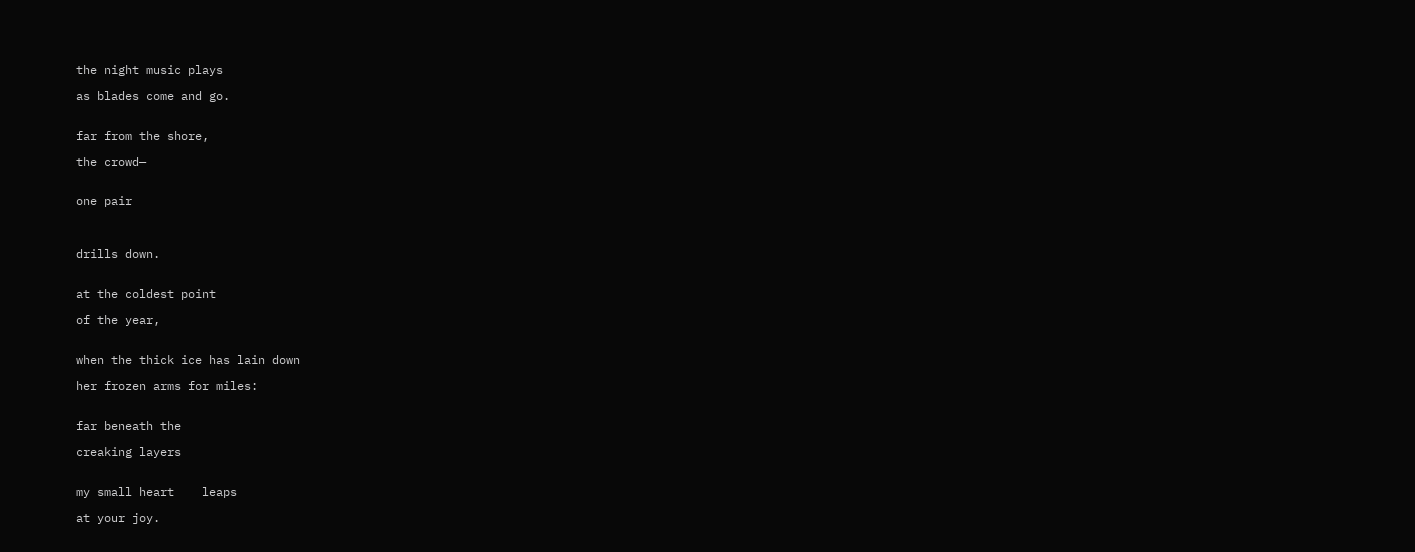the night music plays

as blades come and go.


far from the shore,

the crowd—


one pair



drills down.


at the coldest point

of the year,


when the thick ice has lain down

her frozen arms for miles:


far beneath the

creaking layers


my small heart    leaps

at your joy.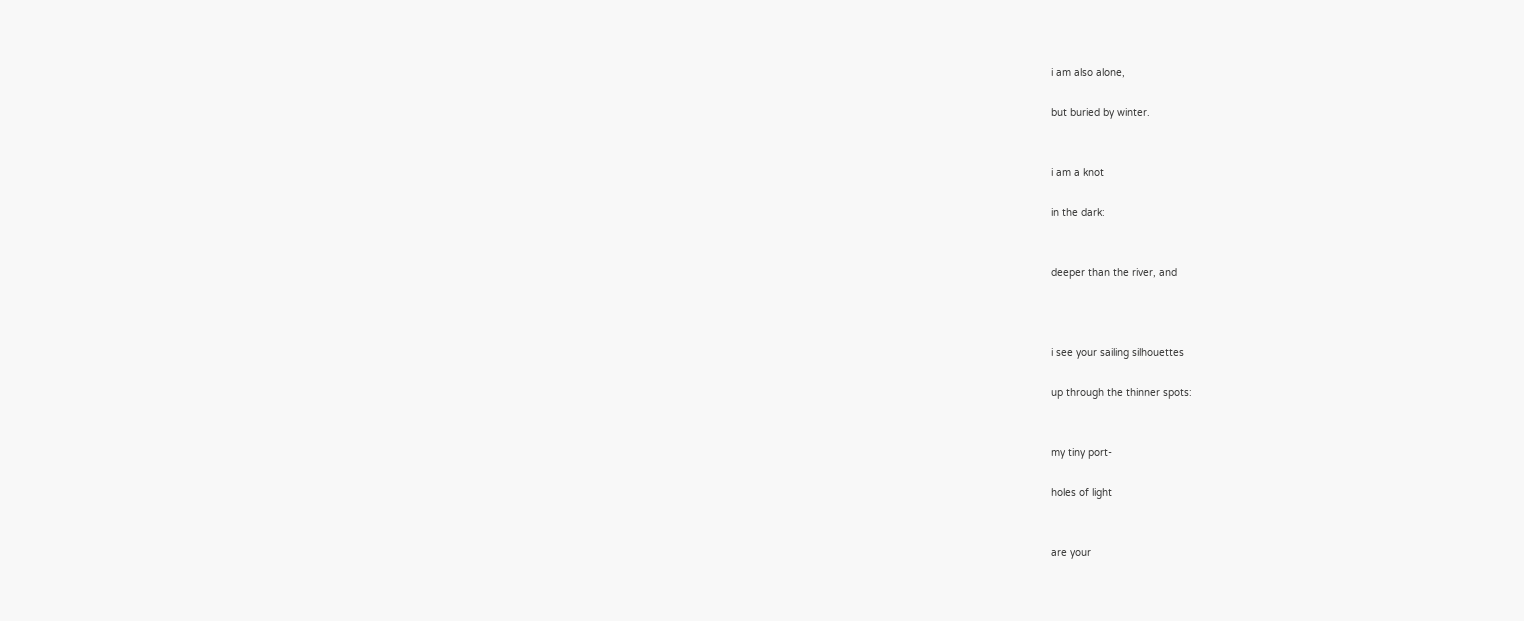i am also alone,

but buried by winter.


i am a knot

in the dark:


deeper than the river, and



i see your sailing silhouettes

up through the thinner spots:


my tiny port-

holes of light


are your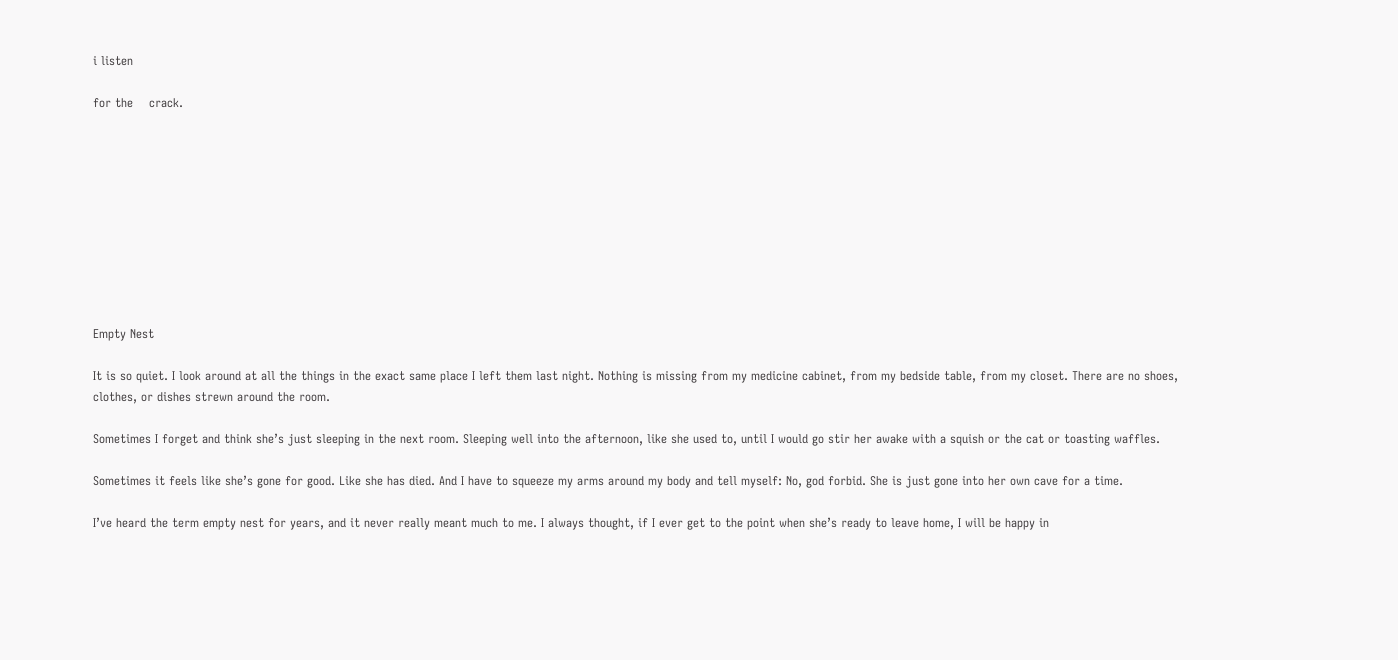i listen

for the    crack.










Empty Nest

It is so quiet. I look around at all the things in the exact same place I left them last night. Nothing is missing from my medicine cabinet, from my bedside table, from my closet. There are no shoes, clothes, or dishes strewn around the room.

Sometimes I forget and think she’s just sleeping in the next room. Sleeping well into the afternoon, like she used to, until I would go stir her awake with a squish or the cat or toasting waffles.

Sometimes it feels like she’s gone for good. Like she has died. And I have to squeeze my arms around my body and tell myself: No, god forbid. She is just gone into her own cave for a time.

I’ve heard the term empty nest for years, and it never really meant much to me. I always thought, if I ever get to the point when she’s ready to leave home, I will be happy in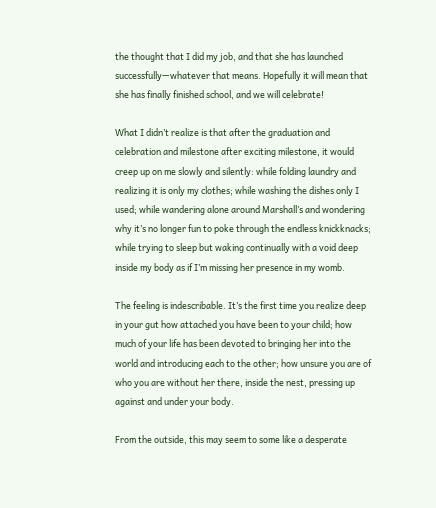the thought that I did my job, and that she has launched successfully—whatever that means. Hopefully it will mean that she has finally finished school, and we will celebrate!

What I didn’t realize is that after the graduation and celebration and milestone after exciting milestone, it would creep up on me slowly and silently: while folding laundry and realizing it is only my clothes; while washing the dishes only I used; while wandering alone around Marshall’s and wondering why it’s no longer fun to poke through the endless knickknacks; while trying to sleep but waking continually with a void deep inside my body as if I’m missing her presence in my womb.

The feeling is indescribable. It’s the first time you realize deep in your gut how attached you have been to your child; how much of your life has been devoted to bringing her into the world and introducing each to the other; how unsure you are of who you are without her there, inside the nest, pressing up against and under your body.

From the outside, this may seem to some like a desperate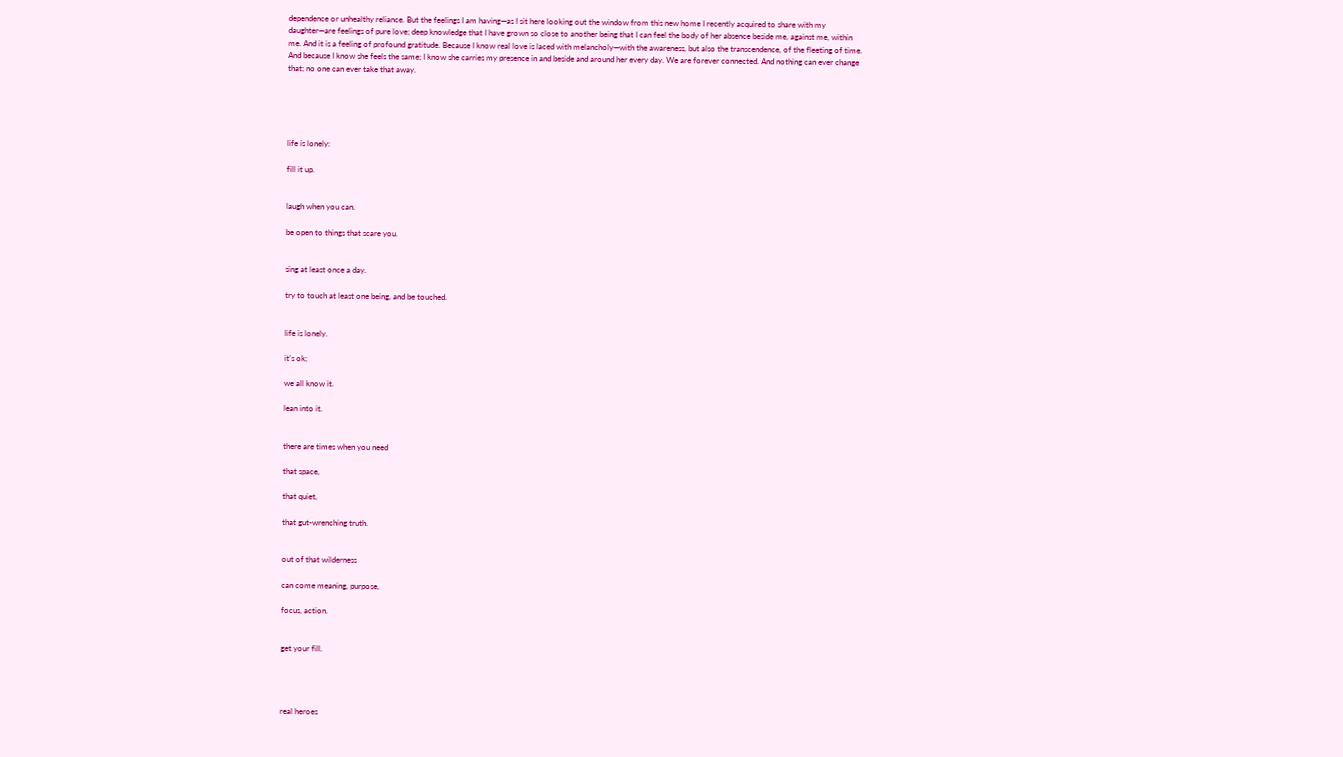dependence or unhealthy reliance. But the feelings I am having—as I sit here looking out the window from this new home I recently acquired to share with my daughter—are feelings of pure love; deep knowledge that I have grown so close to another being that I can feel the body of her absence beside me, against me, within me. And it is a feeling of profound gratitude. Because I know real love is laced with melancholy—with the awareness, but also the transcendence, of the fleeting of time. And because I know she feels the same; I know she carries my presence in and beside and around her every day. We are forever connected. And nothing can ever change that; no one can ever take that away.





life is lonely:

fill it up.


laugh when you can.

be open to things that scare you.


sing at least once a day.

try to touch at least one being, and be touched.


life is lonely.

it’s ok;

we all know it.

lean into it.


there are times when you need

that space,

that quiet,

that gut-wrenching truth.


out of that wilderness

can come meaning, purpose,

focus, action.


get your fill.




real heroes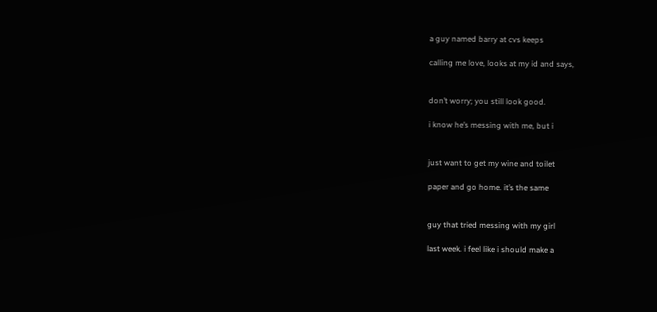a guy named barry at cvs keeps

calling me love, looks at my id and says,


don’t worry; you still look good.

i know he’s messing with me, but i


just want to get my wine and toilet

paper and go home. it’s the same


guy that tried messing with my girl

last week. i feel like i should make a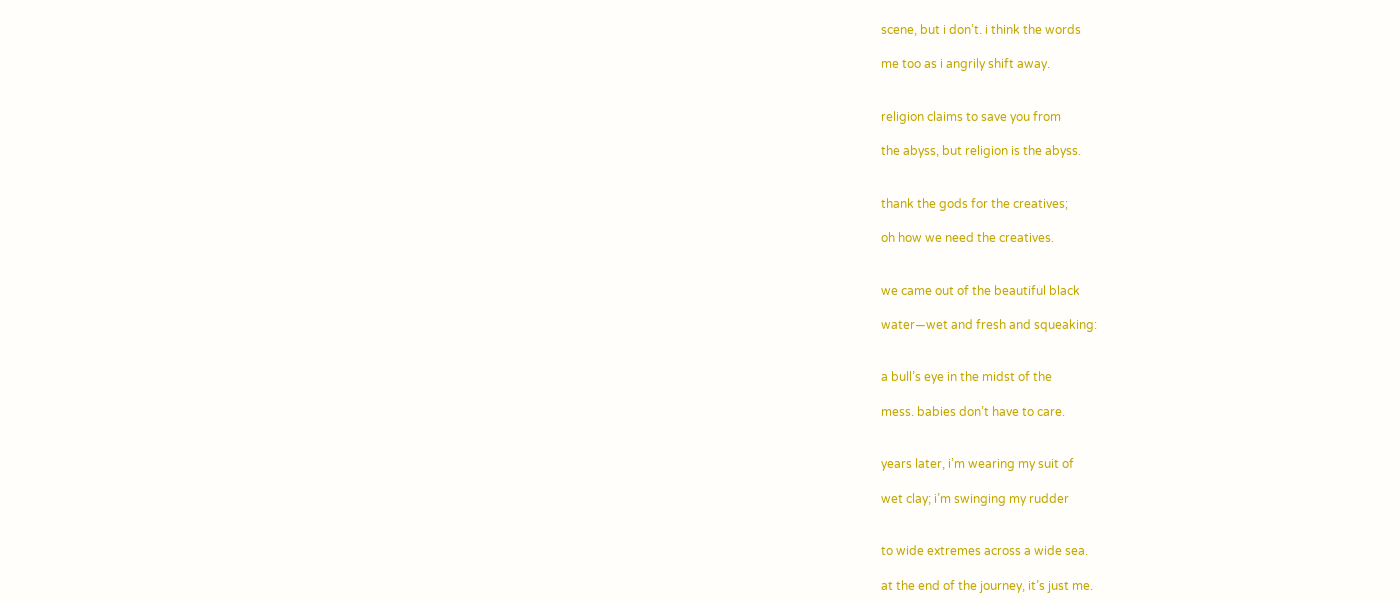scene, but i don’t. i think the words

me too as i angrily shift away.


religion claims to save you from

the abyss, but religion is the abyss.


thank the gods for the creatives;

oh how we need the creatives.


we came out of the beautiful black

water—wet and fresh and squeaking:


a bull’s eye in the midst of the

mess. babies don’t have to care.


years later, i’m wearing my suit of

wet clay; i’m swinging my rudder


to wide extremes across a wide sea.

at the end of the journey, it’s just me.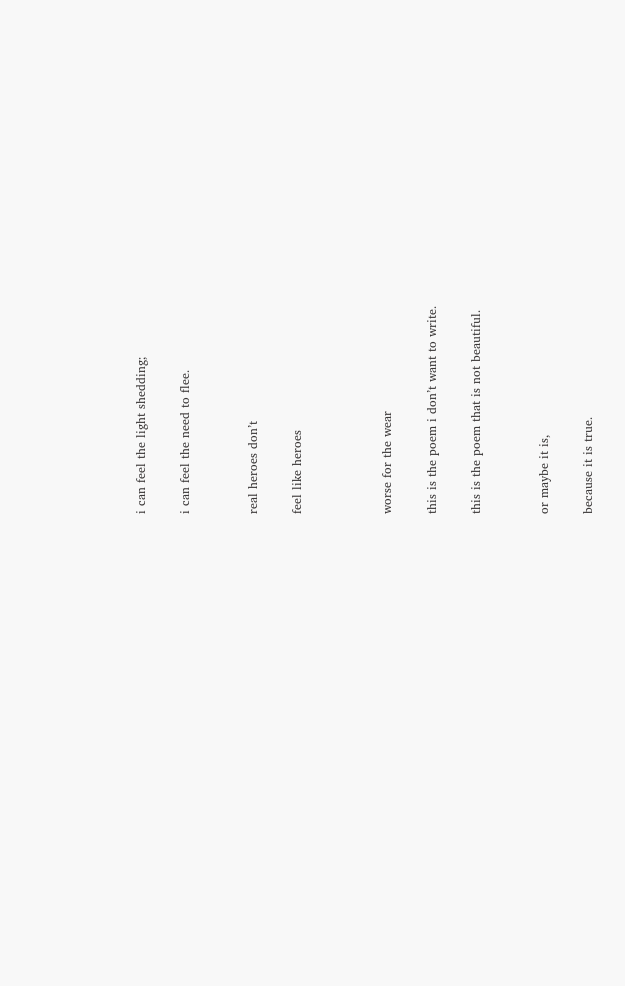i can feel the light shedding;

i can feel the need to flee.


real heroes don’t

feel like heroes



worse for the wear

this is the poem i don’t want to write.

this is the poem that is not beautiful.


or maybe it is,

because it is true.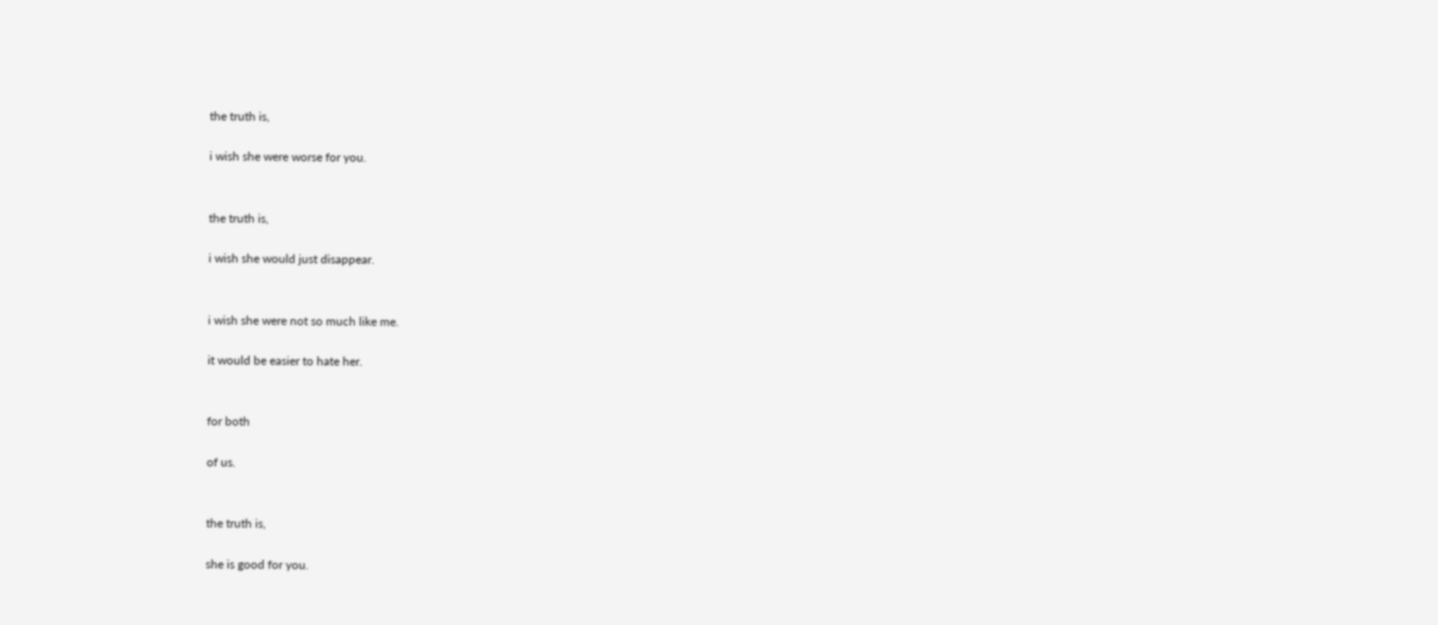the truth is,

i wish she were worse for you.


the truth is,

i wish she would just disappear.


i wish she were not so much like me.

it would be easier to hate her.


for both

of us.


the truth is,

she is good for you.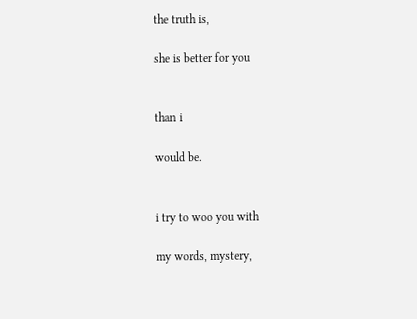the truth is,

she is better for you


than i

would be.


i try to woo you with

my words, mystery,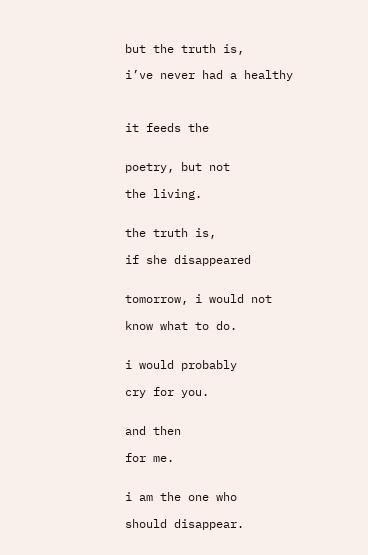but the truth is,

i’ve never had a healthy



it feeds the


poetry, but not

the living.


the truth is,

if she disappeared


tomorrow, i would not

know what to do.


i would probably

cry for you.


and then

for me.


i am the one who

should disappear.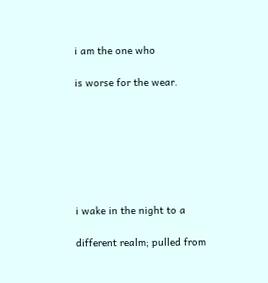i am the one who

is worse for the wear.







i wake in the night to a

different realm; pulled from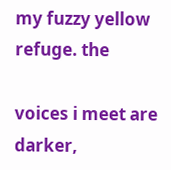my fuzzy yellow refuge. the

voices i meet are darker,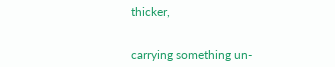thicker,


carrying something un-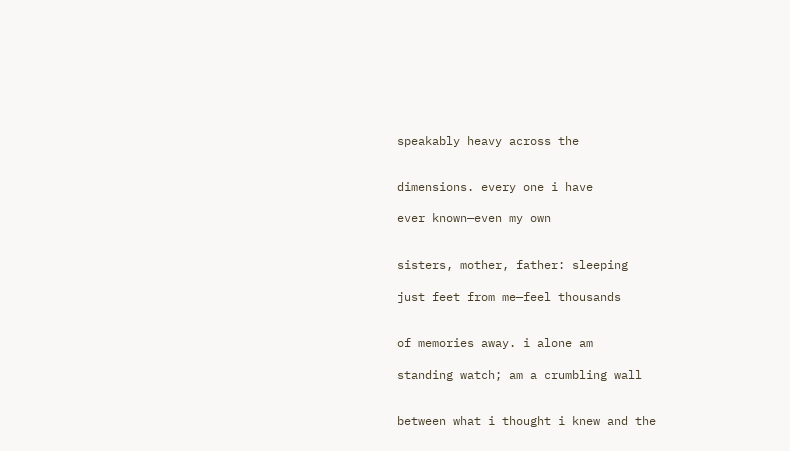speakably heavy across the


dimensions. every one i have

ever known—even my own


sisters, mother, father: sleeping

just feet from me—feel thousands


of memories away. i alone am

standing watch; am a crumbling wall


between what i thought i knew and the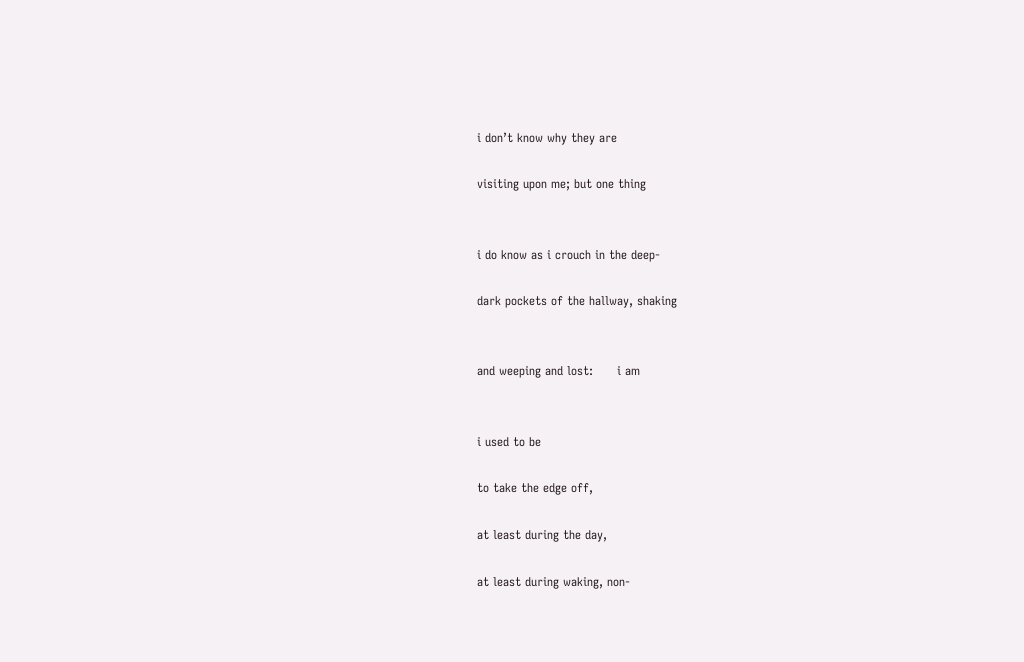i don’t know why they are

visiting upon me; but one thing


i do know as i crouch in the deep-

dark pockets of the hallway, shaking


and weeping and lost:      i am


i used to be

to take the edge off,

at least during the day,

at least during waking, non-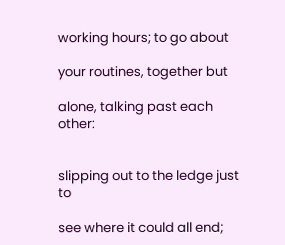working hours; to go about

your routines, together but

alone, talking past each other:


slipping out to the ledge just to

see where it could all end;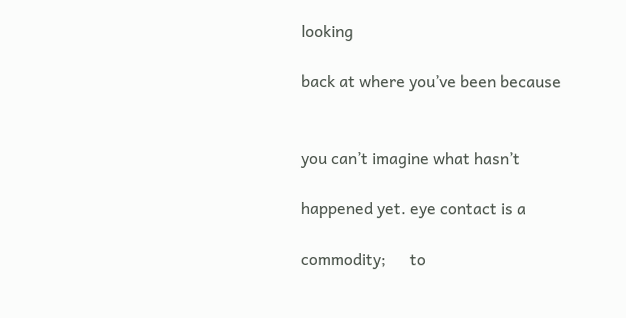looking

back at where you’ve been because


you can’t imagine what hasn’t

happened yet. eye contact is a

commodity;      to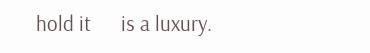hold it      is a luxury.